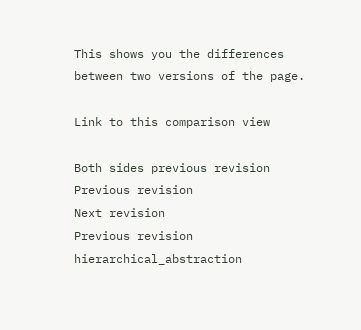This shows you the differences between two versions of the page.

Link to this comparison view

Both sides previous revision Previous revision
Next revision
Previous revision
hierarchical_abstraction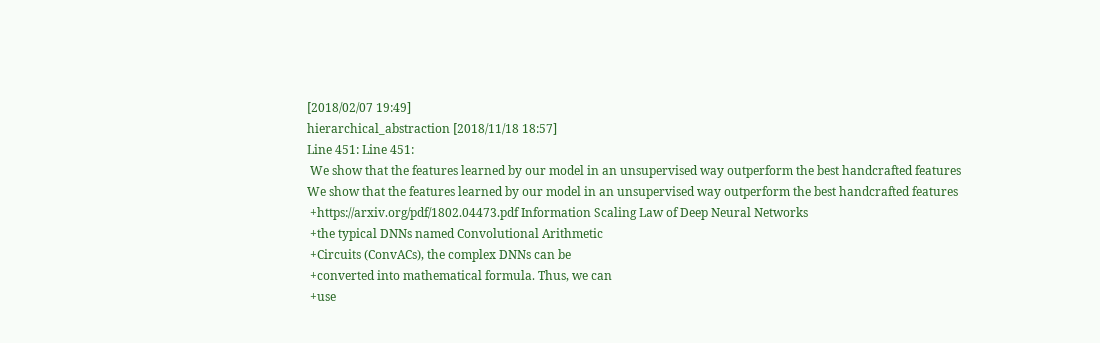[2018/02/07 19:49]
hierarchical_abstraction [2018/11/18 18:57]
Line 451: Line 451:
 We show that the features learned by our model in an unsupervised way outperform the best handcrafted features We show that the features learned by our model in an unsupervised way outperform the best handcrafted features
 +https://arxiv.org/pdf/1802.04473.pdf Information Scaling Law of Deep Neural Networks
 +the typical DNNs named Convolutional Arithmetic
 +Circuits (ConvACs), the complex DNNs can be
 +converted into mathematical formula. Thus, we can
 +use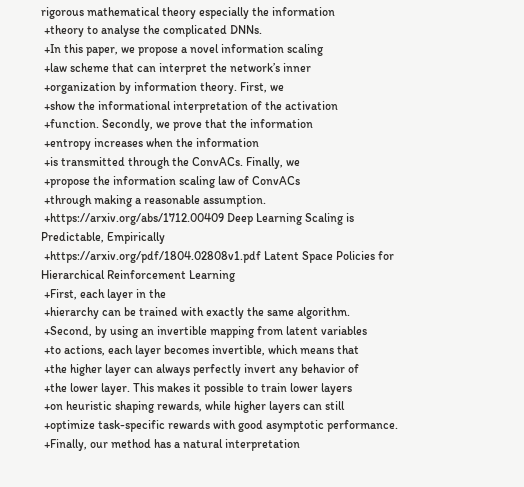rigorous mathematical theory especially the information
 +theory to analyse the complicated DNNs.
 +In this paper, we propose a novel information scaling
 +law scheme that can interpret the network’s inner
 +organization by information theory. First, we
 +show the informational interpretation of the activation
 +function. Secondly, we prove that the information
 +entropy increases when the information
 +is transmitted through the ConvACs. Finally, we
 +propose the information scaling law of ConvACs
 +through making a reasonable assumption.
 +https://arxiv.org/abs/1712.00409 Deep Learning Scaling is Predictable, Empirically
 +https://arxiv.org/pdf/1804.02808v1.pdf Latent Space Policies for Hierarchical Reinforcement Learning
 +First, each layer in the
 +hierarchy can be trained with exactly the same algorithm.
 +Second, by using an invertible mapping from latent variables
 +to actions, each layer becomes invertible, which means that
 +the higher layer can always perfectly invert any behavior of
 +the lower layer. This makes it possible to train lower layers
 +on heuristic shaping rewards, while higher layers can still
 +optimize task-specific rewards with good asymptotic performance.
 +Finally, our method has a natural interpretation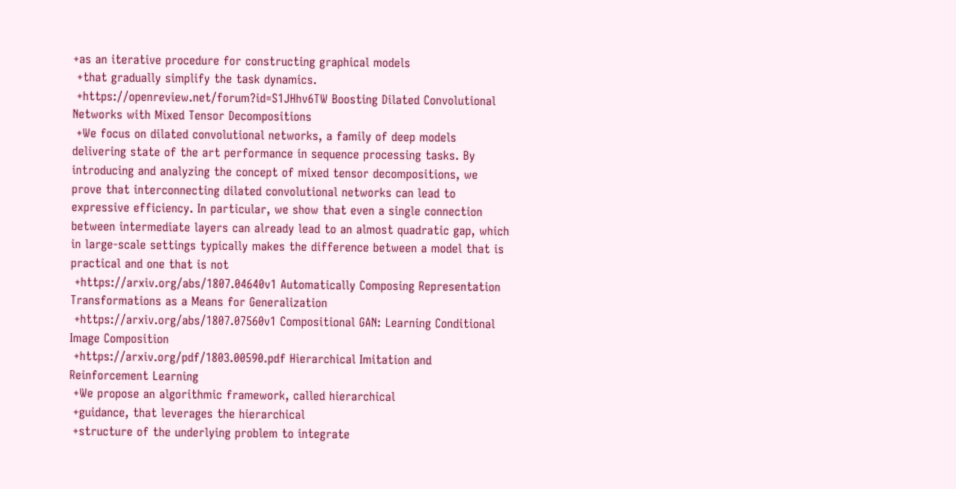+as an iterative procedure for constructing graphical models
 +that gradually simplify the task dynamics.
 +https://openreview.net/forum?id=S1JHhv6TW Boosting Dilated Convolutional Networks with Mixed Tensor Decompositions
 +We focus on dilated convolutional networks, a family of deep models delivering state of the art performance in sequence processing tasks. By introducing and analyzing the concept of mixed tensor decompositions, we prove that interconnecting dilated convolutional networks can lead to expressive efficiency. In particular, we show that even a single connection between intermediate layers can already lead to an almost quadratic gap, which in large-scale settings typically makes the difference between a model that is practical and one that is not
 +https://arxiv.org/abs/1807.04640v1 Automatically Composing Representation Transformations as a Means for Generalization
 +https://arxiv.org/abs/1807.07560v1 Compositional GAN: Learning Conditional Image Composition
 +https://arxiv.org/pdf/1803.00590.pdf Hierarchical Imitation and Reinforcement Learning
 +We propose an algorithmic framework, called hierarchical
 +guidance, that leverages the hierarchical
 +structure of the underlying problem to integrate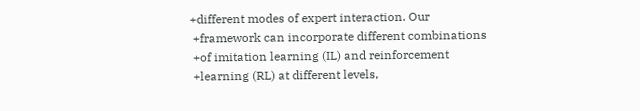+different modes of expert interaction. Our
 +framework can incorporate different combinations
 +of imitation learning (IL) and reinforcement
 +learning (RL) at different levels,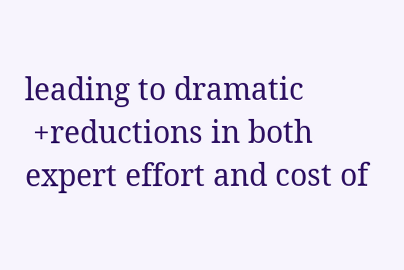leading to dramatic
 +reductions in both expert effort and cost of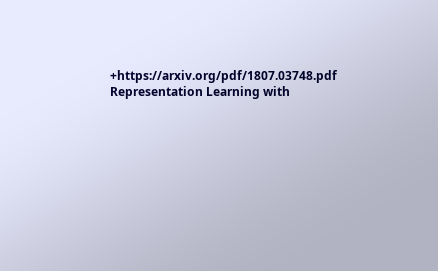+https://arxiv.org/pdf/1807.03748.pdf Representation Learning with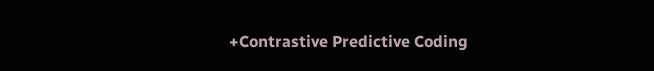+Contrastive Predictive Coding